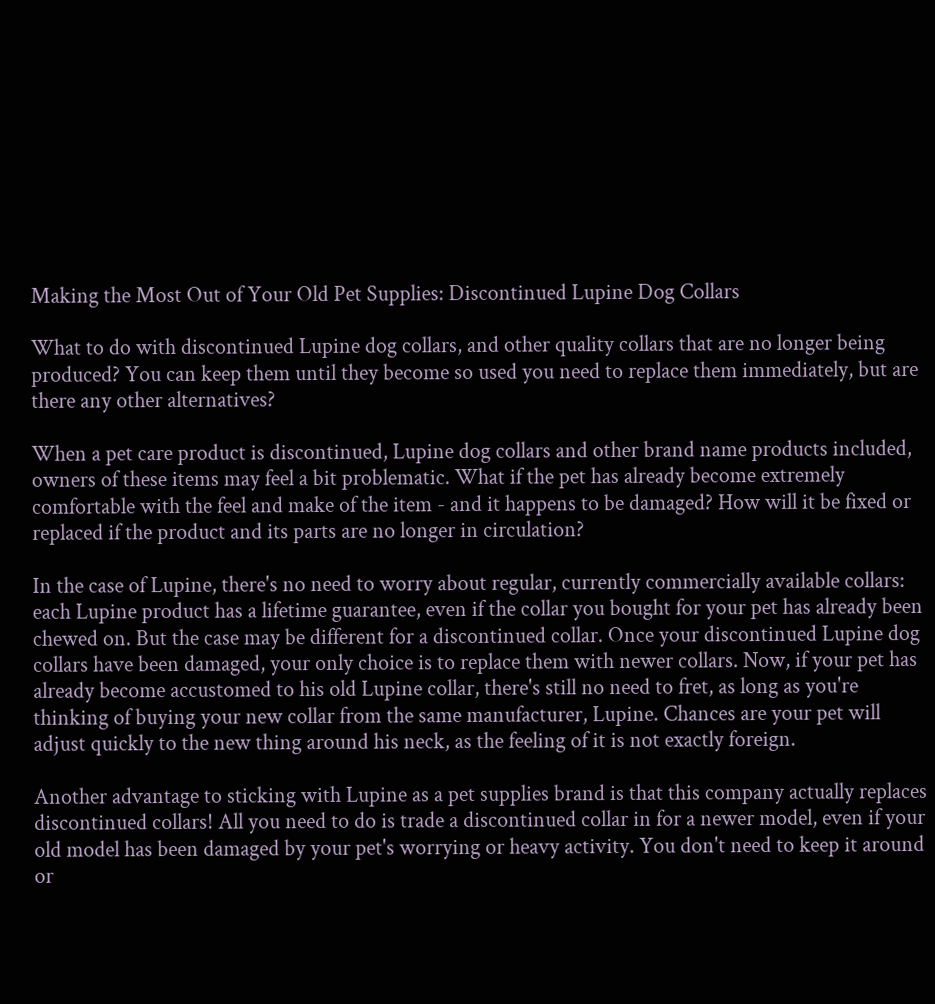Making the Most Out of Your Old Pet Supplies: Discontinued Lupine Dog Collars

What to do with discontinued Lupine dog collars, and other quality collars that are no longer being produced? You can keep them until they become so used you need to replace them immediately, but are there any other alternatives?

When a pet care product is discontinued, Lupine dog collars and other brand name products included, owners of these items may feel a bit problematic. What if the pet has already become extremely comfortable with the feel and make of the item - and it happens to be damaged? How will it be fixed or replaced if the product and its parts are no longer in circulation?

In the case of Lupine, there's no need to worry about regular, currently commercially available collars: each Lupine product has a lifetime guarantee, even if the collar you bought for your pet has already been chewed on. But the case may be different for a discontinued collar. Once your discontinued Lupine dog collars have been damaged, your only choice is to replace them with newer collars. Now, if your pet has already become accustomed to his old Lupine collar, there's still no need to fret, as long as you're thinking of buying your new collar from the same manufacturer, Lupine. Chances are your pet will adjust quickly to the new thing around his neck, as the feeling of it is not exactly foreign.

Another advantage to sticking with Lupine as a pet supplies brand is that this company actually replaces discontinued collars! All you need to do is trade a discontinued collar in for a newer model, even if your old model has been damaged by your pet's worrying or heavy activity. You don't need to keep it around or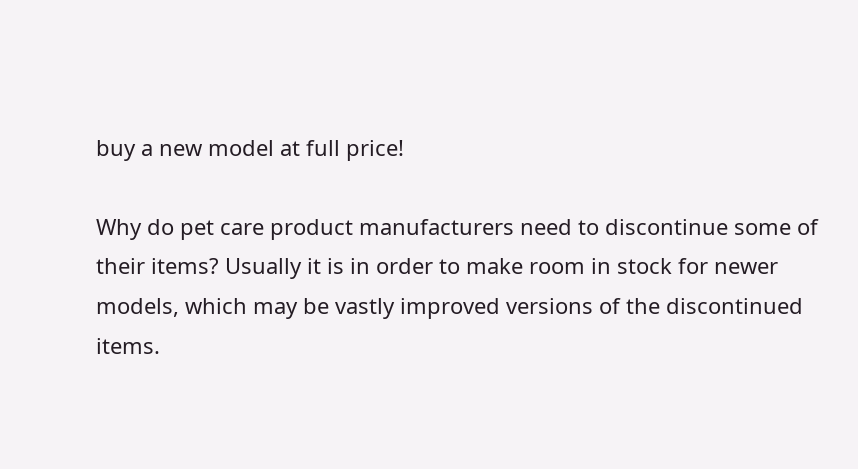buy a new model at full price!

Why do pet care product manufacturers need to discontinue some of their items? Usually it is in order to make room in stock for newer models, which may be vastly improved versions of the discontinued items.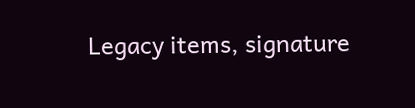Legacy items, signature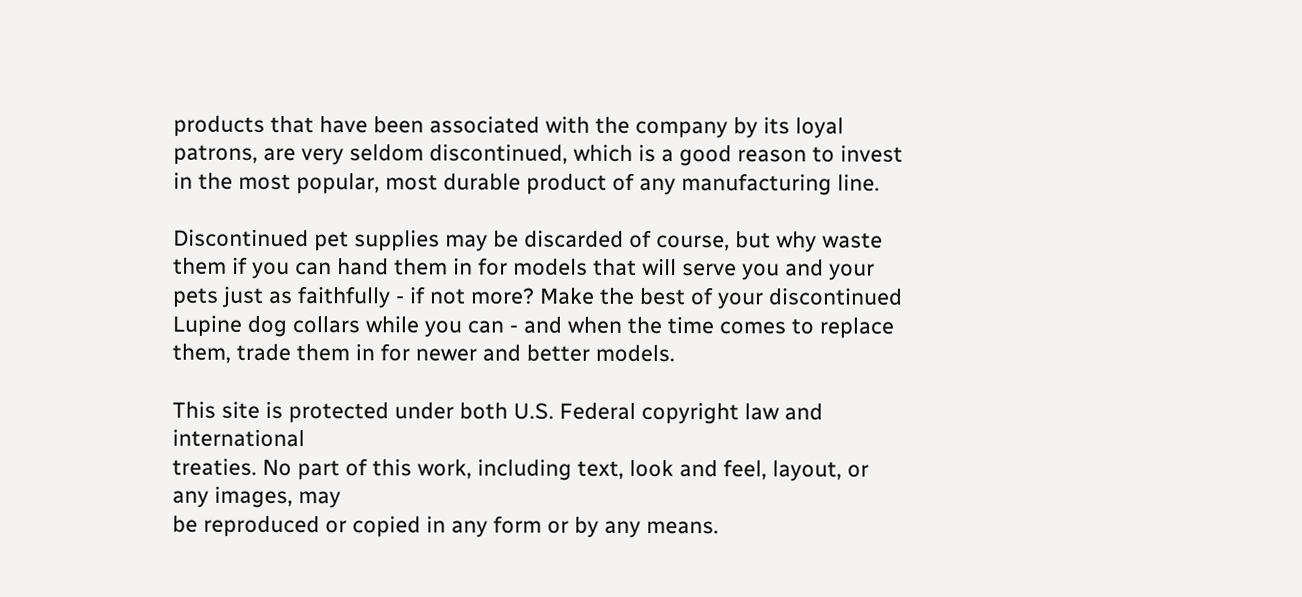products that have been associated with the company by its loyal patrons, are very seldom discontinued, which is a good reason to invest in the most popular, most durable product of any manufacturing line.

Discontinued pet supplies may be discarded of course, but why waste them if you can hand them in for models that will serve you and your pets just as faithfully - if not more? Make the best of your discontinued Lupine dog collars while you can - and when the time comes to replace them, trade them in for newer and better models.

This site is protected under both U.S. Federal copyright law and international
treaties. No part of this work, including text, look and feel, layout, or any images, may
be reproduced or copied in any form or by any means.